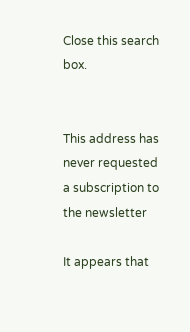Close this search box.


This address has never requested a subscription to the newsletter

It appears that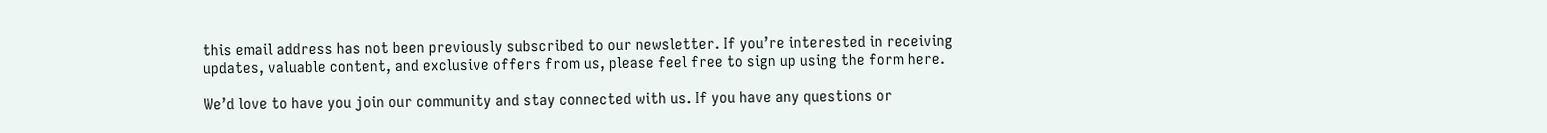this email address has not been previously subscribed to our newsletter. If you’re interested in receiving updates, valuable content, and exclusive offers from us, please feel free to sign up using the form here.

We’d love to have you join our community and stay connected with us. If you have any questions or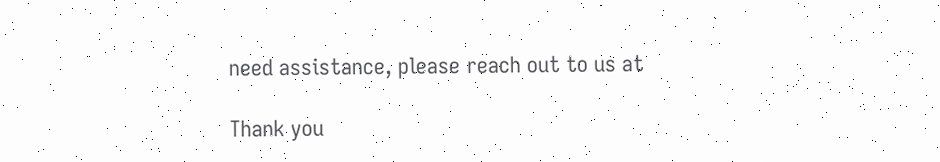need assistance, please reach out to us at

Thank you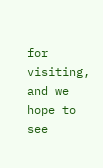for visiting, and we hope to see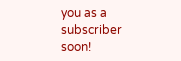you as a subscriber soon!